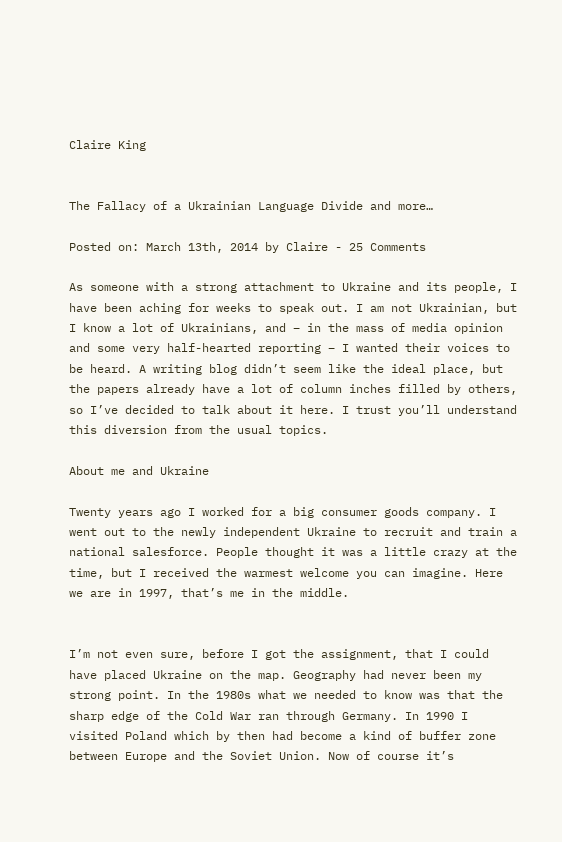Claire King


The Fallacy of a Ukrainian Language Divide and more…

Posted on: March 13th, 2014 by Claire - 25 Comments

As someone with a strong attachment to Ukraine and its people, I have been aching for weeks to speak out. I am not Ukrainian, but I know a lot of Ukrainians, and – in the mass of media opinion and some very half-hearted reporting – I wanted their voices to be heard. A writing blog didn’t seem like the ideal place, but the papers already have a lot of column inches filled by others, so I’ve decided to talk about it here. I trust you’ll understand this diversion from the usual topics.

About me and Ukraine

Twenty years ago I worked for a big consumer goods company. I went out to the newly independent Ukraine to recruit and train a national salesforce. People thought it was a little crazy at the time, but I received the warmest welcome you can imagine. Here we are in 1997, that’s me in the middle.


I’m not even sure, before I got the assignment, that I could have placed Ukraine on the map. Geography had never been my strong point. In the 1980s what we needed to know was that the sharp edge of the Cold War ran through Germany. In 1990 I visited Poland which by then had become a kind of buffer zone between Europe and the Soviet Union. Now of course it’s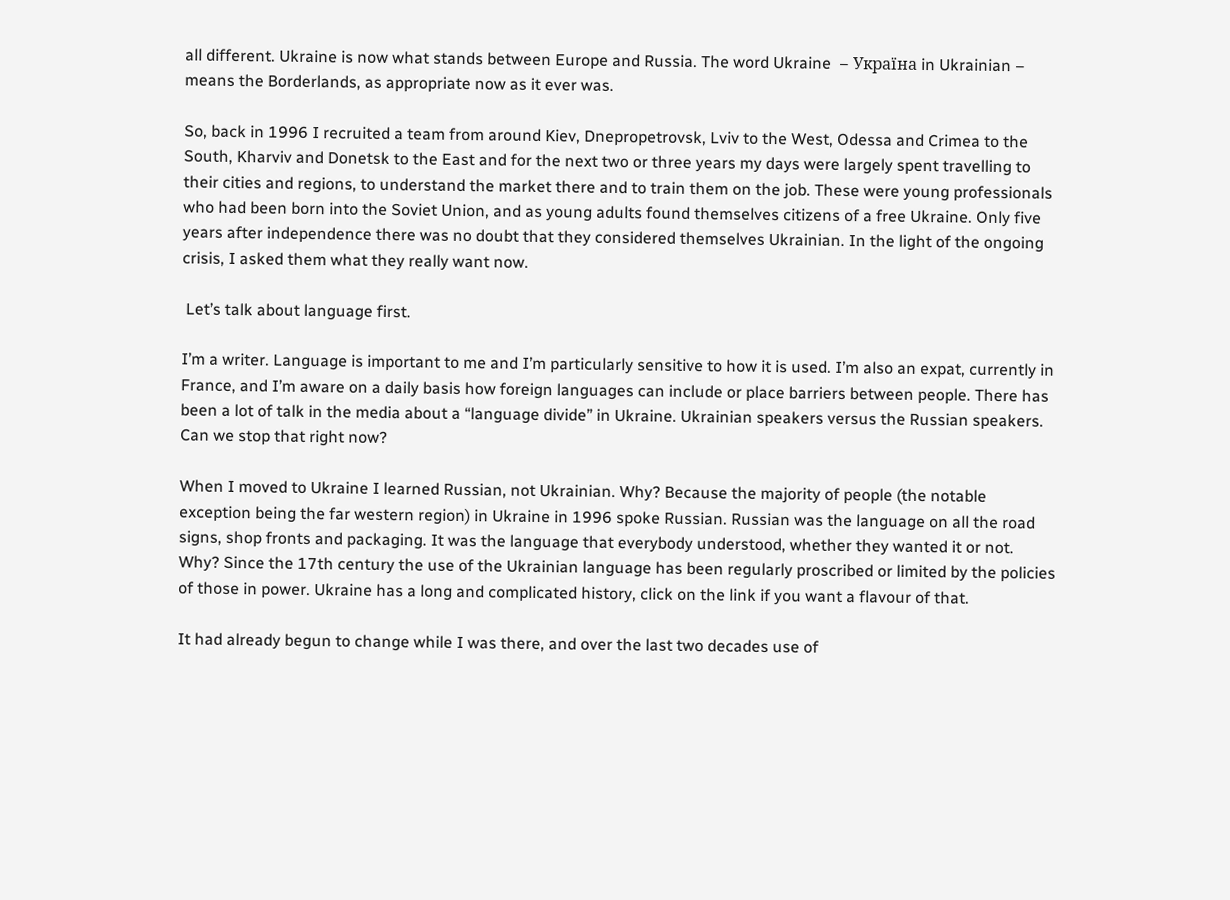all different. Ukraine is now what stands between Europe and Russia. The word Ukraine  – Україна in Ukrainian – means the Borderlands, as appropriate now as it ever was.

So, back in 1996 I recruited a team from around Kiev, Dnepropetrovsk, Lviv to the West, Odessa and Crimea to the South, Kharviv and Donetsk to the East and for the next two or three years my days were largely spent travelling to their cities and regions, to understand the market there and to train them on the job. These were young professionals who had been born into the Soviet Union, and as young adults found themselves citizens of a free Ukraine. Only five years after independence there was no doubt that they considered themselves Ukrainian. In the light of the ongoing crisis, I asked them what they really want now.

 Let’s talk about language first.

I’m a writer. Language is important to me and I’m particularly sensitive to how it is used. I’m also an expat, currently in France, and I’m aware on a daily basis how foreign languages can include or place barriers between people. There has been a lot of talk in the media about a “language divide” in Ukraine. Ukrainian speakers versus the Russian speakers. Can we stop that right now?

When I moved to Ukraine I learned Russian, not Ukrainian. Why? Because the majority of people (the notable exception being the far western region) in Ukraine in 1996 spoke Russian. Russian was the language on all the road signs, shop fronts and packaging. It was the language that everybody understood, whether they wanted it or not. Why? Since the 17th century the use of the Ukrainian language has been regularly proscribed or limited by the policies of those in power. Ukraine has a long and complicated history, click on the link if you want a flavour of that.

It had already begun to change while I was there, and over the last two decades use of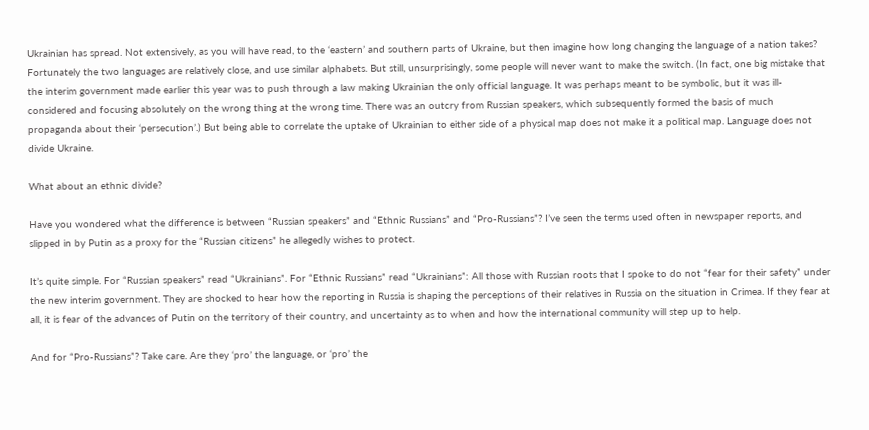Ukrainian has spread. Not extensively, as you will have read, to the ‘eastern’ and southern parts of Ukraine, but then imagine how long changing the language of a nation takes? Fortunately the two languages are relatively close, and use similar alphabets. But still, unsurprisingly, some people will never want to make the switch. (In fact, one big mistake that the interim government made earlier this year was to push through a law making Ukrainian the only official language. It was perhaps meant to be symbolic, but it was ill-considered and focusing absolutely on the wrong thing at the wrong time. There was an outcry from Russian speakers, which subsequently formed the basis of much propaganda about their ‘persecution’.) But being able to correlate the uptake of Ukrainian to either side of a physical map does not make it a political map. Language does not divide Ukraine.

What about an ethnic divide?

Have you wondered what the difference is between “Russian speakers” and “Ethnic Russians” and “Pro-Russians”? I’ve seen the terms used often in newspaper reports, and slipped in by Putin as a proxy for the “Russian citizens” he allegedly wishes to protect.

It’s quite simple. For “Russian speakers” read “Ukrainians”. For “Ethnic Russians” read “Ukrainians”: All those with Russian roots that I spoke to do not “fear for their safety” under the new interim government. They are shocked to hear how the reporting in Russia is shaping the perceptions of their relatives in Russia on the situation in Crimea. If they fear at all, it is fear of the advances of Putin on the territory of their country, and uncertainty as to when and how the international community will step up to help.

And for “Pro-Russians”? Take care. Are they ‘pro’ the language, or ‘pro’ the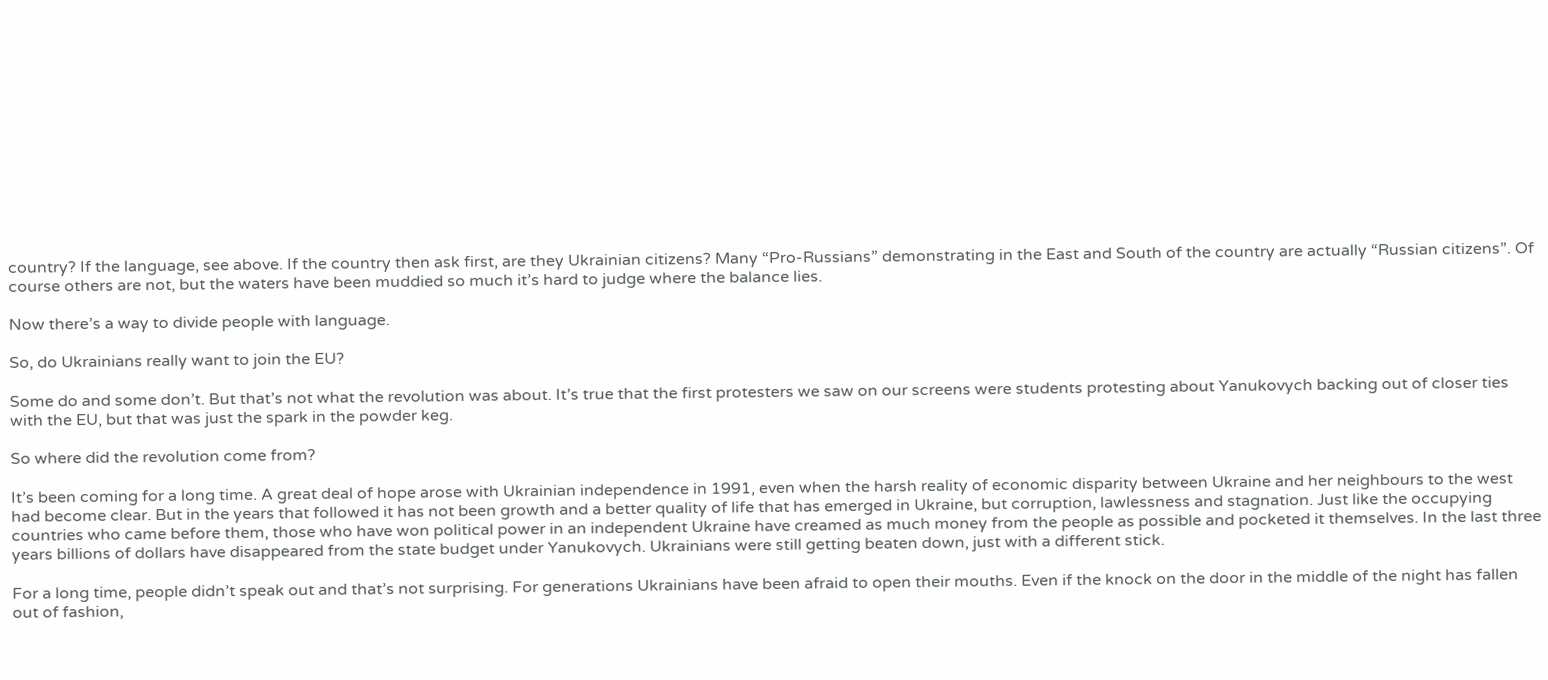country? If the language, see above. If the country then ask first, are they Ukrainian citizens? Many “Pro-Russians” demonstrating in the East and South of the country are actually “Russian citizens”. Of course others are not, but the waters have been muddied so much it’s hard to judge where the balance lies.

Now there’s a way to divide people with language.

So, do Ukrainians really want to join the EU?

Some do and some don’t. But that’s not what the revolution was about. It’s true that the first protesters we saw on our screens were students protesting about Yanukovych backing out of closer ties with the EU, but that was just the spark in the powder keg.

So where did the revolution come from?

It’s been coming for a long time. A great deal of hope arose with Ukrainian independence in 1991, even when the harsh reality of economic disparity between Ukraine and her neighbours to the west had become clear. But in the years that followed it has not been growth and a better quality of life that has emerged in Ukraine, but corruption, lawlessness and stagnation. Just like the occupying countries who came before them, those who have won political power in an independent Ukraine have creamed as much money from the people as possible and pocketed it themselves. In the last three years billions of dollars have disappeared from the state budget under Yanukovych. Ukrainians were still getting beaten down, just with a different stick.

For a long time, people didn’t speak out and that’s not surprising. For generations Ukrainians have been afraid to open their mouths. Even if the knock on the door in the middle of the night has fallen out of fashion,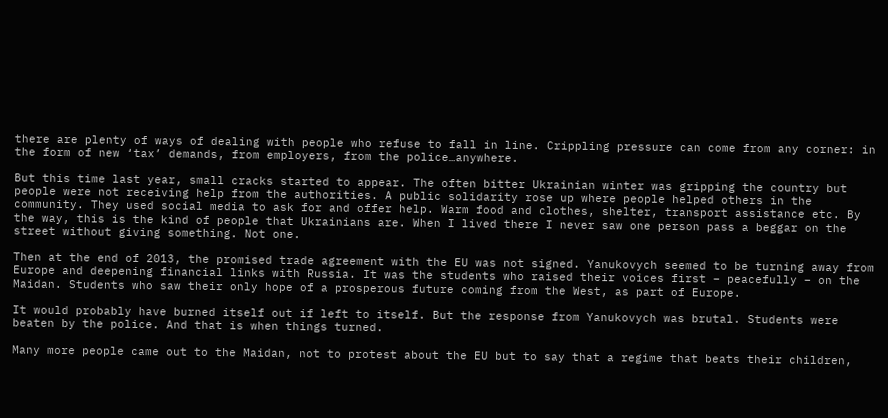there are plenty of ways of dealing with people who refuse to fall in line. Crippling pressure can come from any corner: in the form of new ‘tax’ demands, from employers, from the police…anywhere.

But this time last year, small cracks started to appear. The often bitter Ukrainian winter was gripping the country but people were not receiving help from the authorities. A public solidarity rose up where people helped others in the community. They used social media to ask for and offer help. Warm food and clothes, shelter, transport assistance etc. By the way, this is the kind of people that Ukrainians are. When I lived there I never saw one person pass a beggar on the street without giving something. Not one.

Then at the end of 2013, the promised trade agreement with the EU was not signed. Yanukovych seemed to be turning away from Europe and deepening financial links with Russia. It was the students who raised their voices first – peacefully – on the Maidan. Students who saw their only hope of a prosperous future coming from the West, as part of Europe.

It would probably have burned itself out if left to itself. But the response from Yanukovych was brutal. Students were beaten by the police. And that is when things turned.

Many more people came out to the Maidan, not to protest about the EU but to say that a regime that beats their children,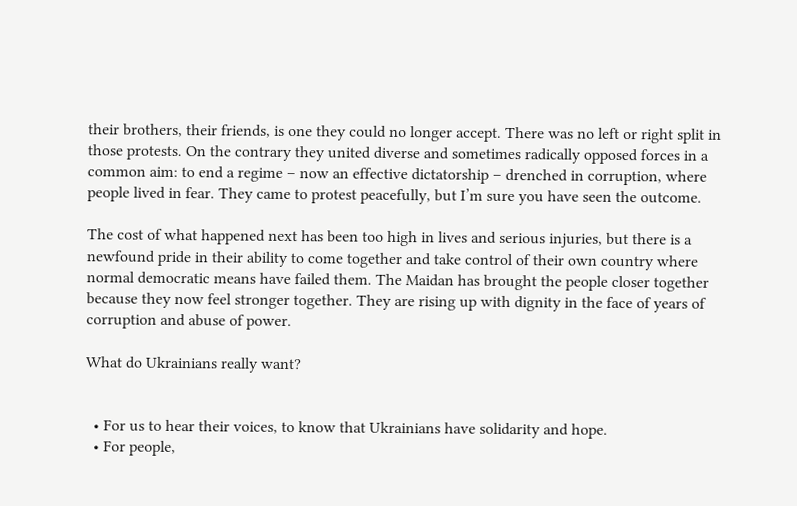their brothers, their friends, is one they could no longer accept. There was no left or right split in those protests. On the contrary they united diverse and sometimes radically opposed forces in a common aim: to end a regime – now an effective dictatorship – drenched in corruption, where people lived in fear. They came to protest peacefully, but I’m sure you have seen the outcome.

The cost of what happened next has been too high in lives and serious injuries, but there is a newfound pride in their ability to come together and take control of their own country where normal democratic means have failed them. The Maidan has brought the people closer together because they now feel stronger together. They are rising up with dignity in the face of years of corruption and abuse of power.

What do Ukrainians really want?


  • For us to hear their voices, to know that Ukrainians have solidarity and hope.
  • For people,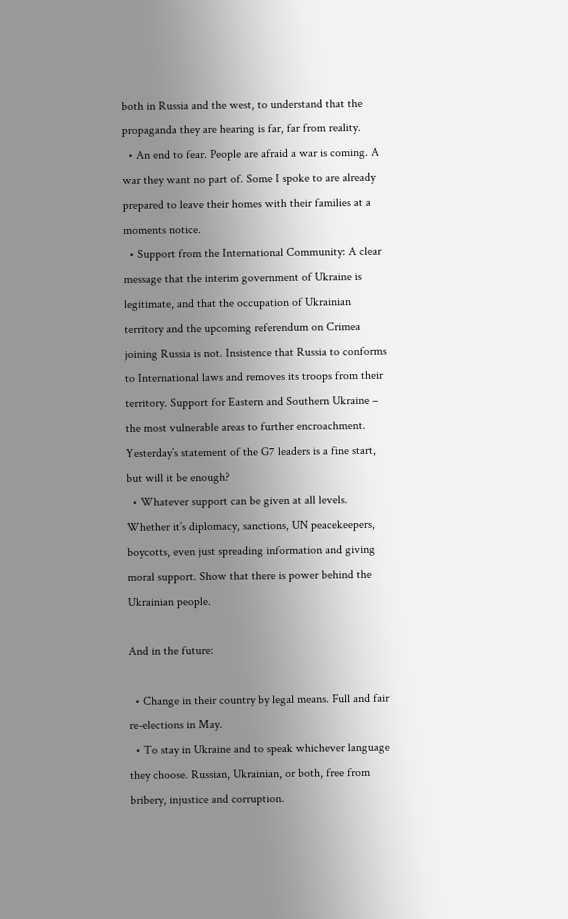both in Russia and the west, to understand that the propaganda they are hearing is far, far from reality.
  • An end to fear. People are afraid a war is coming. A war they want no part of. Some I spoke to are already prepared to leave their homes with their families at a moments notice.
  • Support from the International Community: A clear message that the interim government of Ukraine is legitimate, and that the occupation of Ukrainian territory and the upcoming referendum on Crimea joining Russia is not. Insistence that Russia to conforms to International laws and removes its troops from their territory. Support for Eastern and Southern Ukraine – the most vulnerable areas to further encroachment. Yesterday’s statement of the G7 leaders is a fine start, but will it be enough?
  • Whatever support can be given at all levels. Whether it’s diplomacy, sanctions, UN peacekeepers, boycotts, even just spreading information and giving moral support. Show that there is power behind the Ukrainian people.

And in the future:

  • Change in their country by legal means. Full and fair re-elections in May.
  • To stay in Ukraine and to speak whichever language they choose. Russian, Ukrainian, or both, free from bribery, injustice and corruption.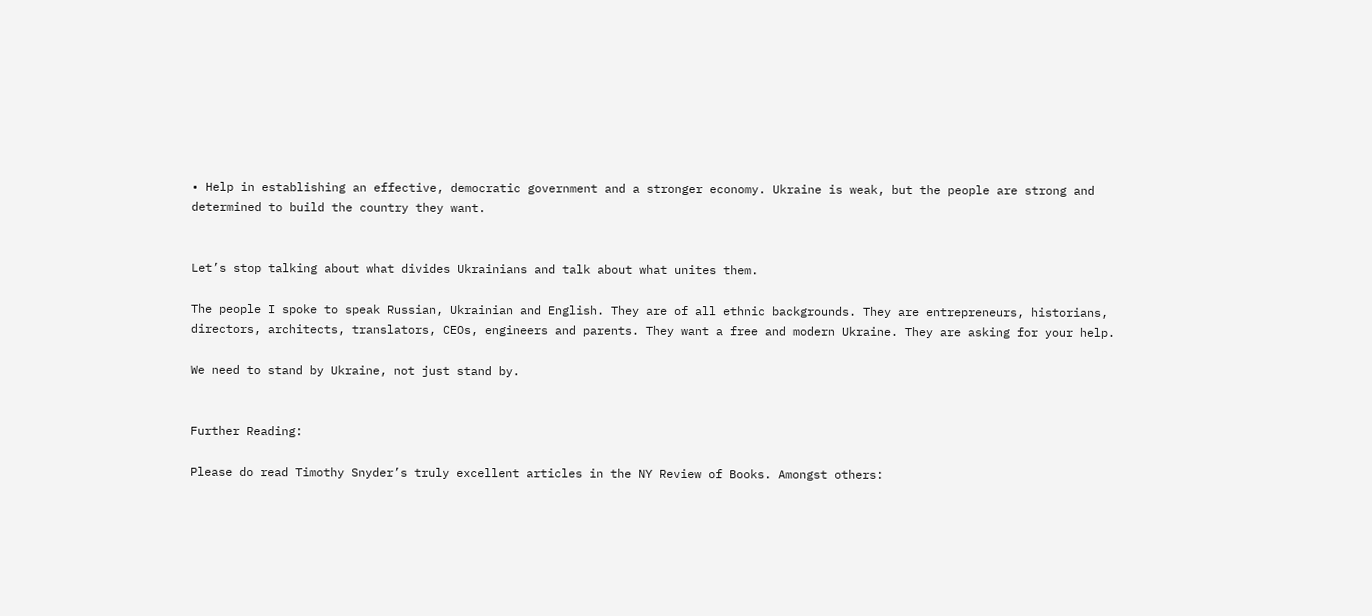• Help in establishing an effective, democratic government and a stronger economy. Ukraine is weak, but the people are strong and determined to build the country they want.


Let’s stop talking about what divides Ukrainians and talk about what unites them.

The people I spoke to speak Russian, Ukrainian and English. They are of all ethnic backgrounds. They are entrepreneurs, historians, directors, architects, translators, CEOs, engineers and parents. They want a free and modern Ukraine. They are asking for your help.

We need to stand by Ukraine, not just stand by.


Further Reading:

Please do read Timothy Snyder’s truly excellent articles in the NY Review of Books. Amongst others: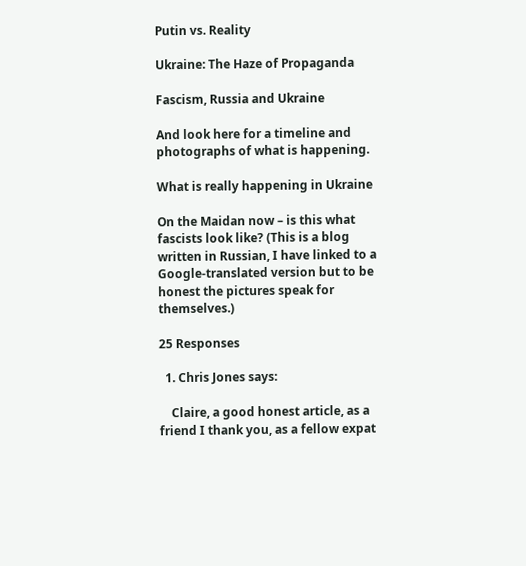Putin vs. Reality

Ukraine: The Haze of Propaganda

Fascism, Russia and Ukraine

And look here for a timeline and photographs of what is happening.

What is really happening in Ukraine

On the Maidan now – is this what fascists look like? (This is a blog written in Russian, I have linked to a Google-translated version but to be honest the pictures speak for themselves.)

25 Responses

  1. Chris Jones says:

    Claire, a good honest article, as a friend I thank you, as a fellow expat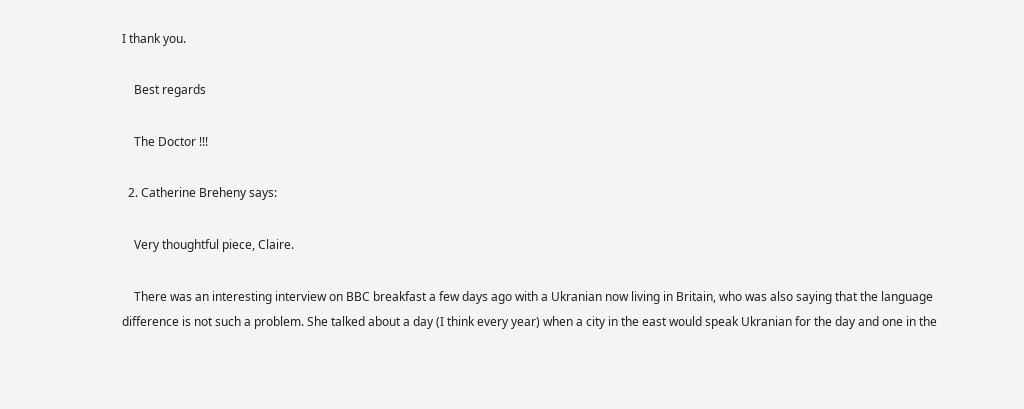I thank you.

    Best regards

    The Doctor !!!

  2. Catherine Breheny says:

    Very thoughtful piece, Claire.

    There was an interesting interview on BBC breakfast a few days ago with a Ukranian now living in Britain, who was also saying that the language difference is not such a problem. She talked about a day (I think every year) when a city in the east would speak Ukranian for the day and one in the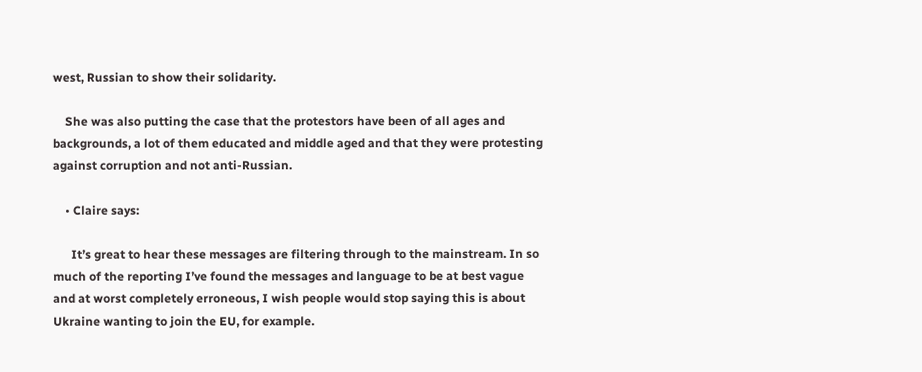west, Russian to show their solidarity.

    She was also putting the case that the protestors have been of all ages and backgrounds, a lot of them educated and middle aged and that they were protesting against corruption and not anti-Russian.

    • Claire says:

      It’s great to hear these messages are filtering through to the mainstream. In so much of the reporting I’ve found the messages and language to be at best vague and at worst completely erroneous, I wish people would stop saying this is about Ukraine wanting to join the EU, for example.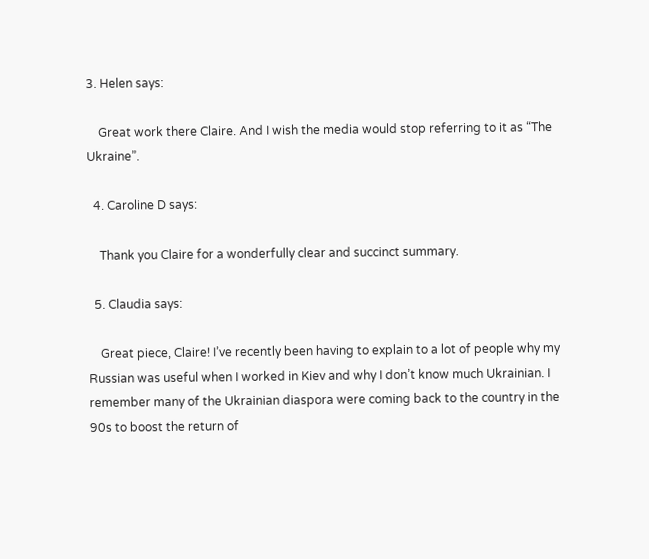3. Helen says:

    Great work there Claire. And I wish the media would stop referring to it as “The Ukraine”.

  4. Caroline D says:

    Thank you Claire for a wonderfully clear and succinct summary.

  5. Claudia says:

    Great piece, Claire! I’ve recently been having to explain to a lot of people why my Russian was useful when I worked in Kiev and why I don’t know much Ukrainian. I remember many of the Ukrainian diaspora were coming back to the country in the 90s to boost the return of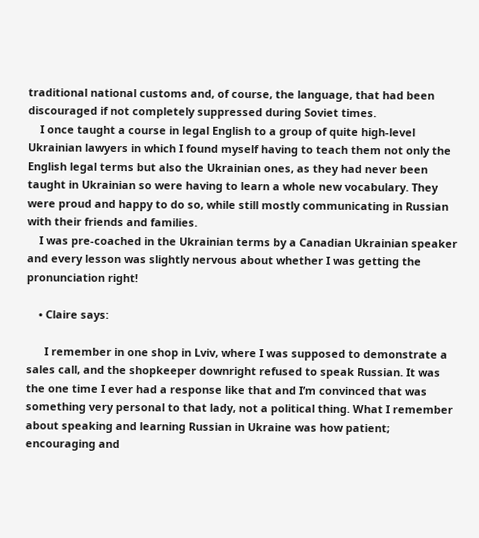traditional national customs and, of course, the language, that had been discouraged if not completely suppressed during Soviet times.
    I once taught a course in legal English to a group of quite high-level Ukrainian lawyers in which I found myself having to teach them not only the English legal terms but also the Ukrainian ones, as they had never been taught in Ukrainian so were having to learn a whole new vocabulary. They were proud and happy to do so, while still mostly communicating in Russian with their friends and families.
    I was pre-coached in the Ukrainian terms by a Canadian Ukrainian speaker and every lesson was slightly nervous about whether I was getting the pronunciation right!

    • Claire says:

      I remember in one shop in Lviv, where I was supposed to demonstrate a sales call, and the shopkeeper downright refused to speak Russian. It was the one time I ever had a response like that and I’m convinced that was something very personal to that lady, not a political thing. What I remember about speaking and learning Russian in Ukraine was how patient; encouraging and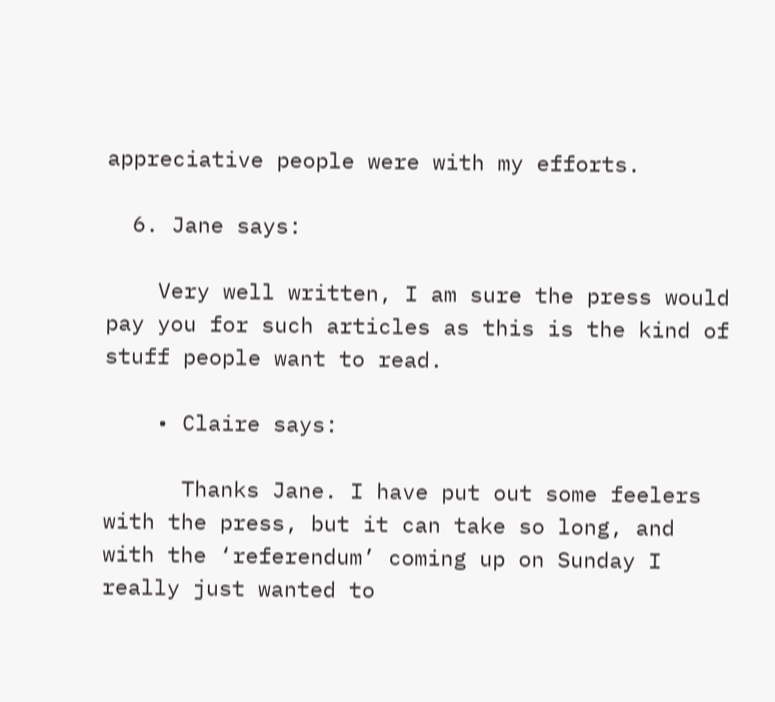appreciative people were with my efforts.

  6. Jane says:

    Very well written, I am sure the press would pay you for such articles as this is the kind of stuff people want to read.

    • Claire says:

      Thanks Jane. I have put out some feelers with the press, but it can take so long, and with the ‘referendum’ coming up on Sunday I really just wanted to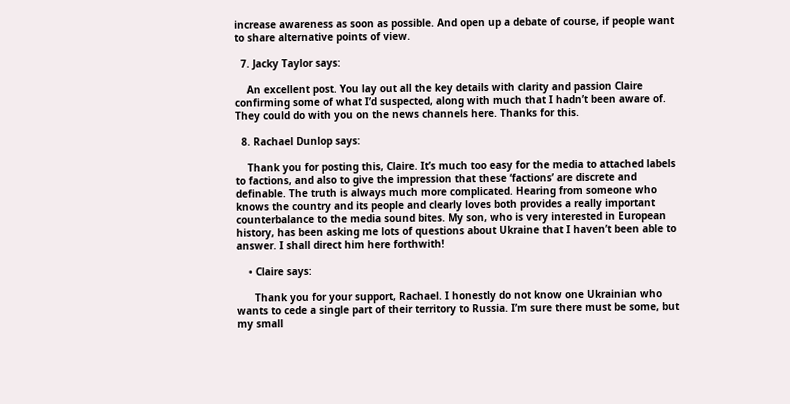increase awareness as soon as possible. And open up a debate of course, if people want to share alternative points of view.

  7. Jacky Taylor says:

    An excellent post. You lay out all the key details with clarity and passion Claire confirming some of what I’d suspected, along with much that I hadn’t been aware of. They could do with you on the news channels here. Thanks for this.

  8. Rachael Dunlop says:

    Thank you for posting this, Claire. It’s much too easy for the media to attached labels to factions, and also to give the impression that these ‘factions’ are discrete and definable. The truth is always much more complicated. Hearing from someone who knows the country and its people and clearly loves both provides a really important counterbalance to the media sound bites. My son, who is very interested in European history, has been asking me lots of questions about Ukraine that I haven’t been able to answer. I shall direct him here forthwith!

    • Claire says:

      Thank you for your support, Rachael. I honestly do not know one Ukrainian who wants to cede a single part of their territory to Russia. I’m sure there must be some, but my small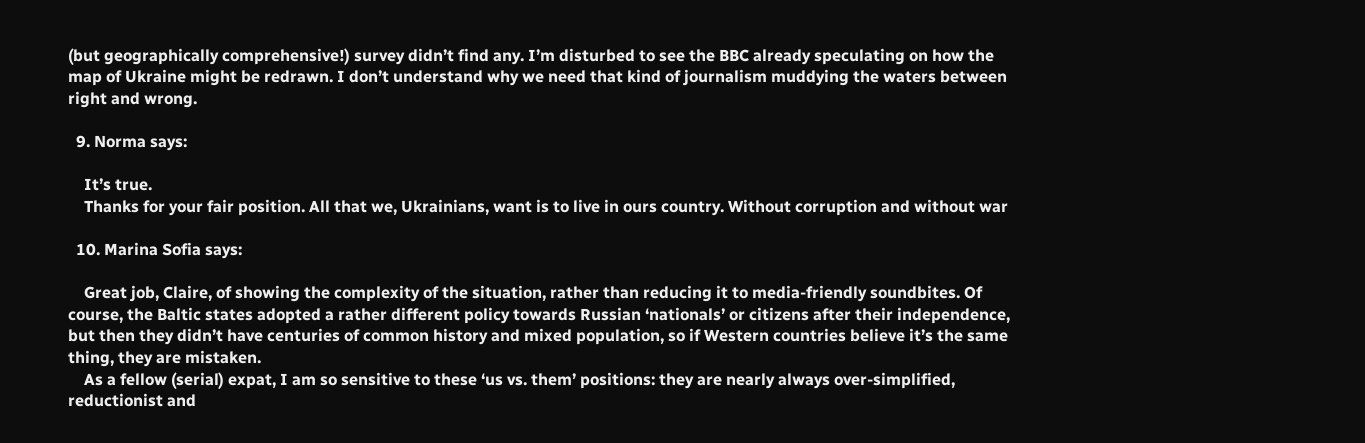(but geographically comprehensive!) survey didn’t find any. I’m disturbed to see the BBC already speculating on how the map of Ukraine might be redrawn. I don’t understand why we need that kind of journalism muddying the waters between right and wrong.

  9. Norma says:

    It’s true.
    Thanks for your fair position. All that we, Ukrainians, want is to live in ours country. Without corruption and without war

  10. Marina Sofia says:

    Great job, Claire, of showing the complexity of the situation, rather than reducing it to media-friendly soundbites. Of course, the Baltic states adopted a rather different policy towards Russian ‘nationals’ or citizens after their independence, but then they didn’t have centuries of common history and mixed population, so if Western countries believe it’s the same thing, they are mistaken.
    As a fellow (serial) expat, I am so sensitive to these ‘us vs. them’ positions: they are nearly always over-simplified, reductionist and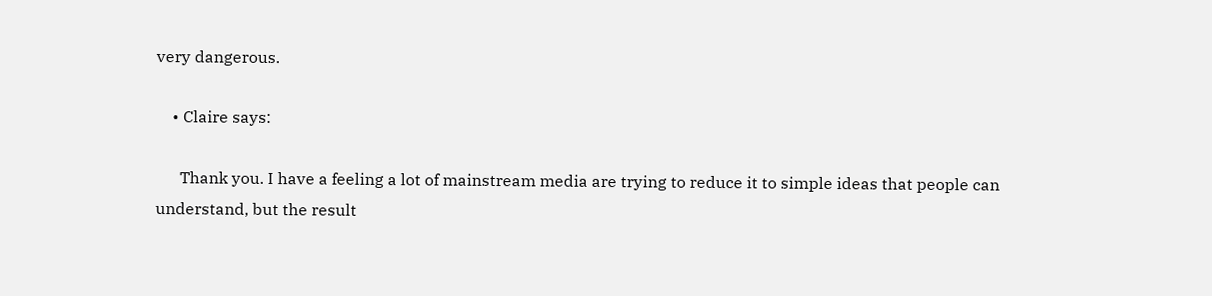very dangerous.

    • Claire says:

      Thank you. I have a feeling a lot of mainstream media are trying to reduce it to simple ideas that people can understand, but the result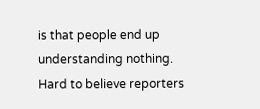is that people end up understanding nothing. Hard to believe reporters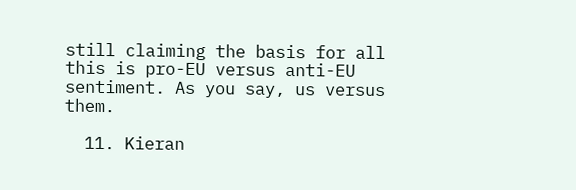still claiming the basis for all this is pro-EU versus anti-EU sentiment. As you say, us versus them.

  11. Kieran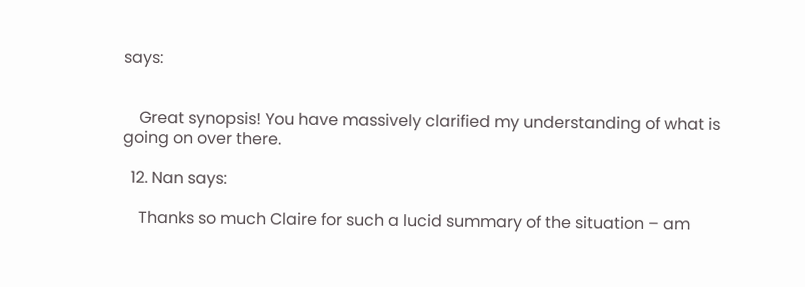says:


    Great synopsis! You have massively clarified my understanding of what is going on over there.

  12. Nan says:

    Thanks so much Claire for such a lucid summary of the situation – am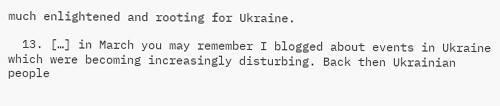much enlightened and rooting for Ukraine.

  13. […] in March you may remember I blogged about events in Ukraine which were becoming increasingly disturbing. Back then Ukrainian people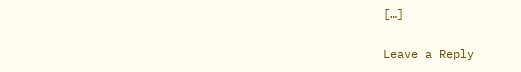[…]

Leave a Reply